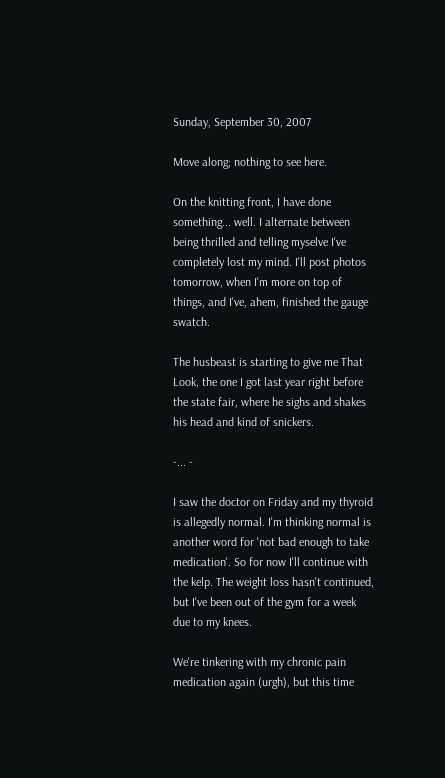Sunday, September 30, 2007

Move along; nothing to see here.

On the knitting front, I have done something... well. I alternate between being thrilled and telling myselve I've completely lost my mind. I'll post photos tomorrow, when I'm more on top of things, and I've, ahem, finished the gauge swatch.

The husbeast is starting to give me That Look, the one I got last year right before the state fair, where he sighs and shakes his head and kind of snickers.

-... -

I saw the doctor on Friday and my thyroid is allegedly normal. I'm thinking normal is another word for 'not bad enough to take medication'. So for now I'll continue with the kelp. The weight loss hasn't continued, but I've been out of the gym for a week due to my knees.

We're tinkering with my chronic pain medication again (urgh), but this time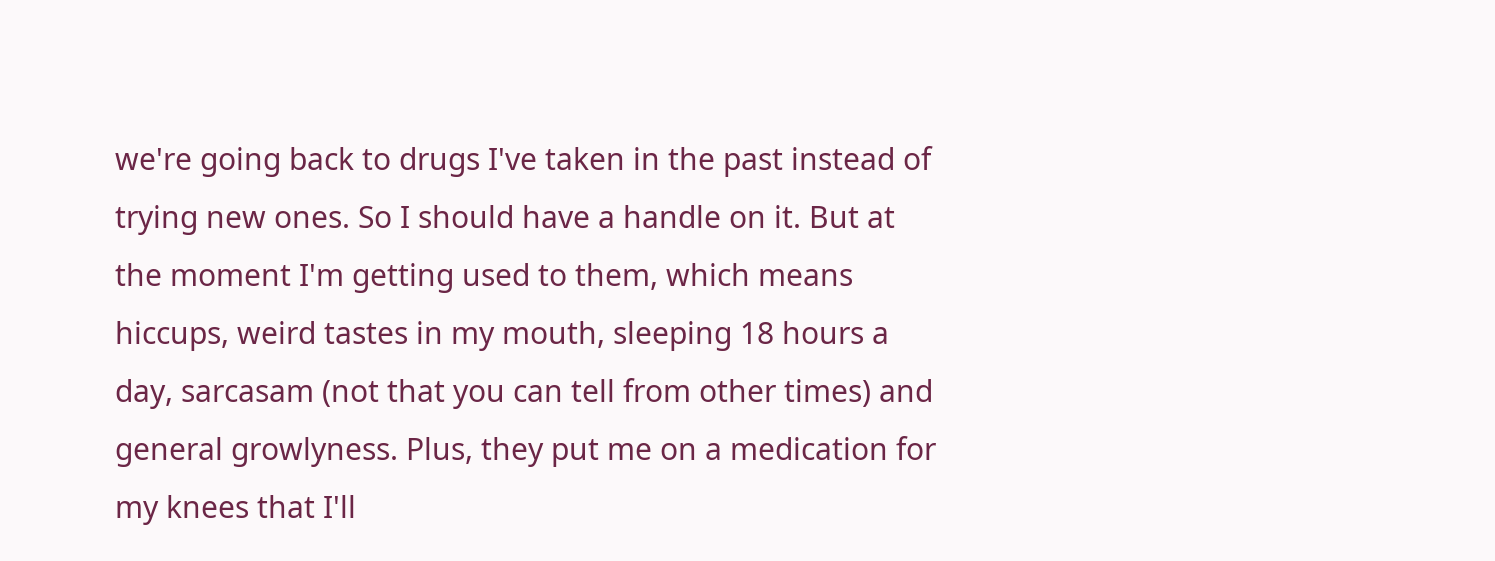we're going back to drugs I've taken in the past instead of trying new ones. So I should have a handle on it. But at the moment I'm getting used to them, which means hiccups, weird tastes in my mouth, sleeping 18 hours a day, sarcasam (not that you can tell from other times) and general growlyness. Plus, they put me on a medication for my knees that I'll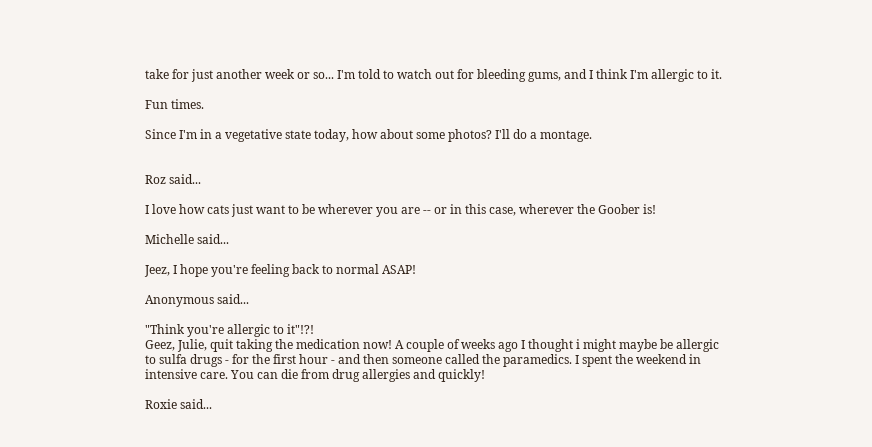take for just another week or so... I'm told to watch out for bleeding gums, and I think I'm allergic to it.

Fun times.

Since I'm in a vegetative state today, how about some photos? I'll do a montage.


Roz said...

I love how cats just want to be wherever you are -- or in this case, wherever the Goober is!

Michelle said...

Jeez, I hope you're feeling back to normal ASAP!

Anonymous said...

"Think you're allergic to it"!?!
Geez, Julie, quit taking the medication now! A couple of weeks ago I thought i might maybe be allergic to sulfa drugs - for the first hour - and then someone called the paramedics. I spent the weekend in intensive care. You can die from drug allergies and quickly!

Roxie said...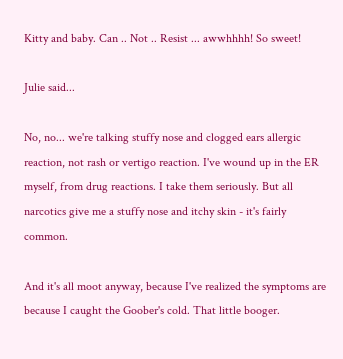Kitty and baby. Can .. Not .. Resist ... awwhhhh! So sweet!

Julie said...

No, no... we're talking stuffy nose and clogged ears allergic reaction, not rash or vertigo reaction. I've wound up in the ER myself, from drug reactions. I take them seriously. But all narcotics give me a stuffy nose and itchy skin - it's fairly common.

And it's all moot anyway, because I've realized the symptoms are because I caught the Goober's cold. That little booger.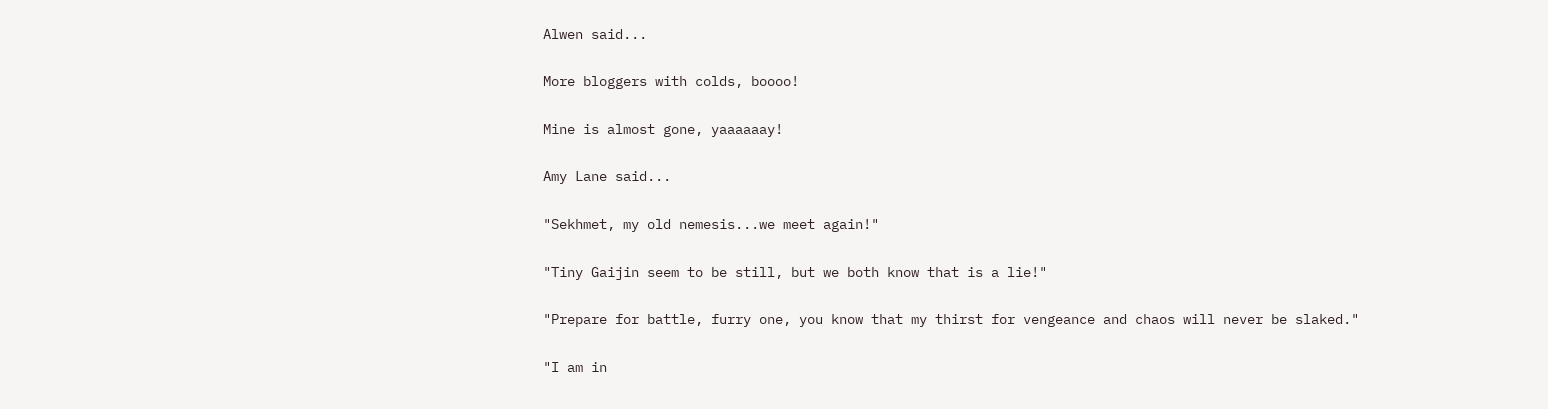Alwen said...

More bloggers with colds, boooo!

Mine is almost gone, yaaaaaay!

Amy Lane said...

"Sekhmet, my old nemesis...we meet again!"

"Tiny Gaijin seem to be still, but we both know that is a lie!"

"Prepare for battle, furry one, you know that my thirst for vengeance and chaos will never be slaked."

"I am in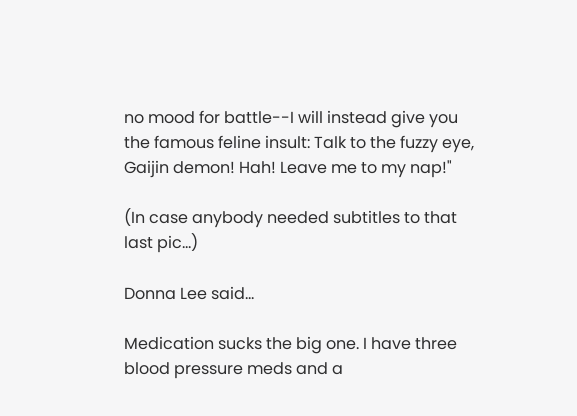no mood for battle--I will instead give you the famous feline insult: Talk to the fuzzy eye, Gaijin demon! Hah! Leave me to my nap!"

(In case anybody needed subtitles to that last pic...)

Donna Lee said...

Medication sucks the big one. I have three blood pressure meds and a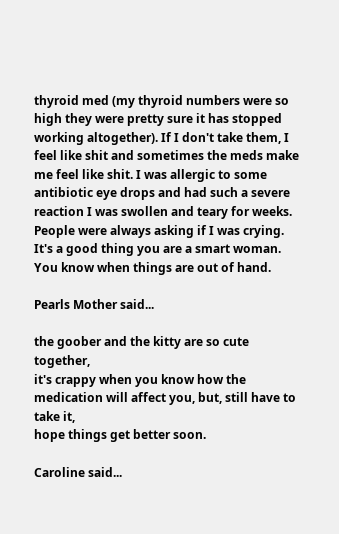thyroid med (my thyroid numbers were so high they were pretty sure it has stopped working altogether). If I don't take them, I feel like shit and sometimes the meds make me feel like shit. I was allergic to some antibiotic eye drops and had such a severe reaction I was swollen and teary for weeks. People were always asking if I was crying. It's a good thing you are a smart woman. You know when things are out of hand.

Pearls Mother said...

the goober and the kitty are so cute together,
it's crappy when you know how the medication will affect you, but, still have to take it,
hope things get better soon.

Caroline said...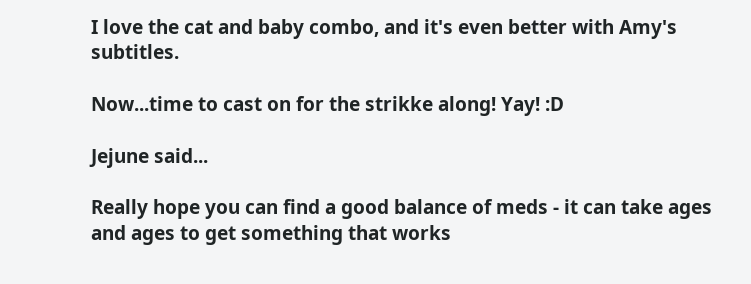I love the cat and baby combo, and it's even better with Amy's subtitles.

Now...time to cast on for the strikke along! Yay! :D

Jejune said...

Really hope you can find a good balance of meds - it can take ages and ages to get something that works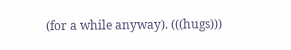(for a while anyway). (((hugs)))